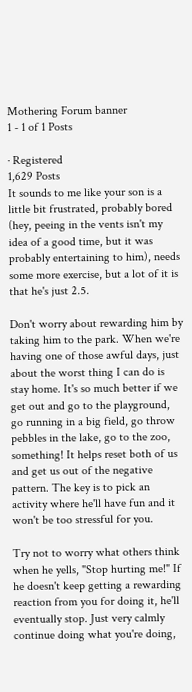Mothering Forum banner
1 - 1 of 1 Posts

· Registered
1,629 Posts
It sounds to me like your son is a little bit frustrated, probably bored (hey, peeing in the vents isn't my idea of a good time, but it was probably entertaining to him), needs some more exercise, but a lot of it is that he's just 2.5.

Don't worry about rewarding him by taking him to the park. When we're having one of those awful days, just about the worst thing I can do is stay home. It's so much better if we get out and go to the playground, go running in a big field, go throw pebbles in the lake, go to the zoo, something! It helps reset both of us and get us out of the negative pattern. The key is to pick an activity where he'll have fun and it won't be too stressful for you.

Try not to worry what others think when he yells, "Stop hurting me!" If he doesn't keep getting a rewarding reaction from you for doing it, he'll eventually stop. Just very calmly continue doing what you're doing,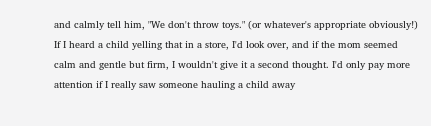and calmly tell him, "We don't throw toys." (or whatever's appropriate obviously!) If I heard a child yelling that in a store, I'd look over, and if the mom seemed calm and gentle but firm, I wouldn't give it a second thought. I'd only pay more attention if I really saw someone hauling a child away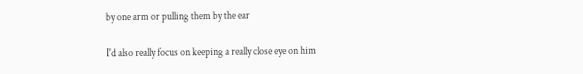by one arm or pulling them by the ear

I'd also really focus on keeping a really close eye on him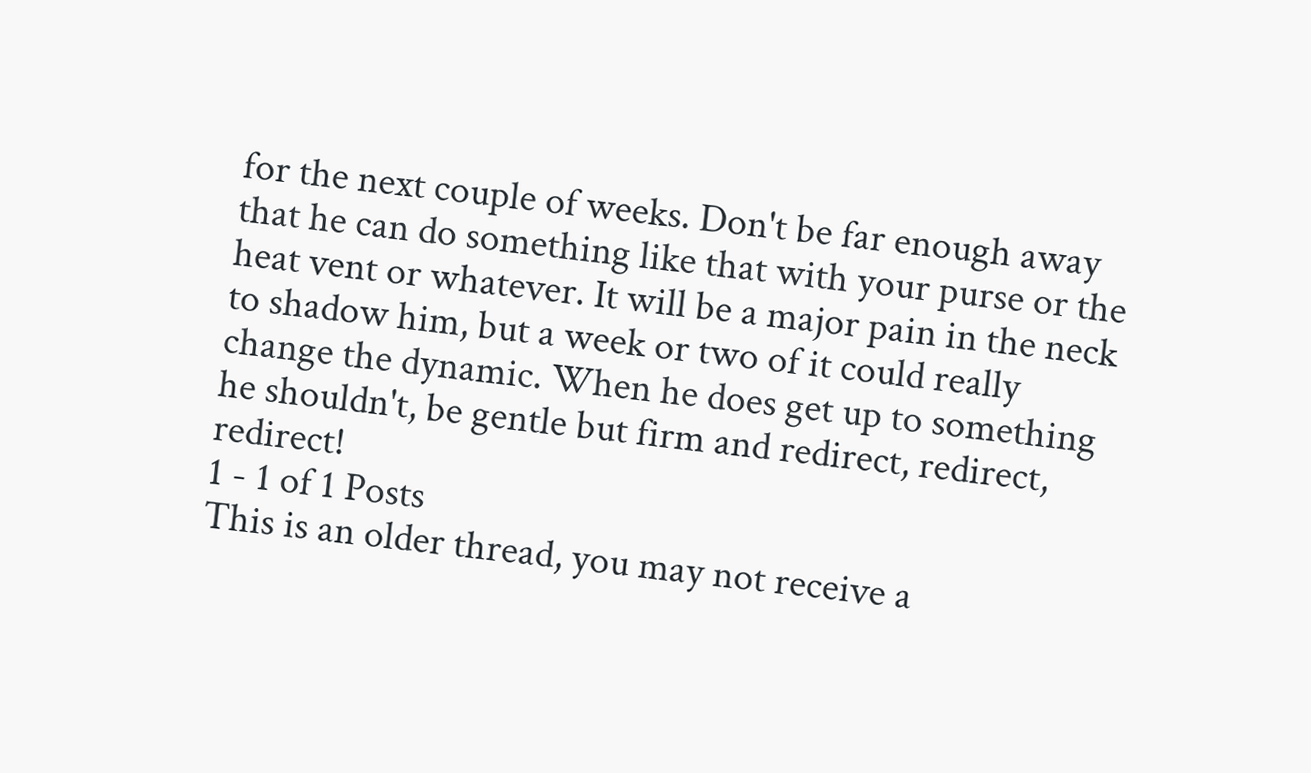for the next couple of weeks. Don't be far enough away that he can do something like that with your purse or the heat vent or whatever. It will be a major pain in the neck to shadow him, but a week or two of it could really change the dynamic. When he does get up to something he shouldn't, be gentle but firm and redirect, redirect, redirect!
1 - 1 of 1 Posts
This is an older thread, you may not receive a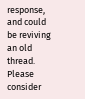response, and could be reviving an old thread. Please consider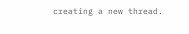creating a new thread.